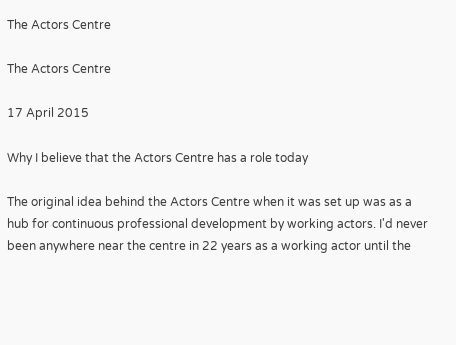The Actors Centre

The Actors Centre

17 April 2015

Why I believe that the Actors Centre has a role today

The original idea behind the Actors Centre when it was set up was as a hub for continuous professional development by working actors. I'd never been anywhere near the centre in 22 years as a working actor until the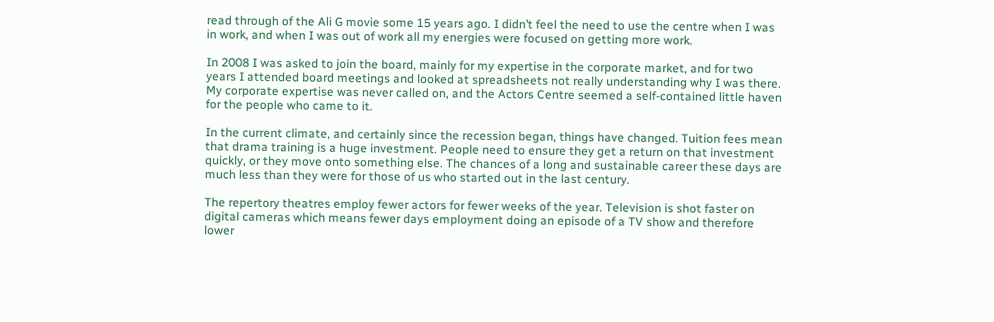read through of the Ali G movie some 15 years ago. I didn’t feel the need to use the centre when I was in work, and when I was out of work all my energies were focused on getting more work.

In 2008 I was asked to join the board, mainly for my expertise in the corporate market, and for two years I attended board meetings and looked at spreadsheets not really understanding why I was there. My corporate expertise was never called on, and the Actors Centre seemed a self-contained little haven for the people who came to it.

In the current climate, and certainly since the recession began, things have changed. Tuition fees mean that drama training is a huge investment. People need to ensure they get a return on that investment quickly, or they move onto something else. The chances of a long and sustainable career these days are much less than they were for those of us who started out in the last century.

The repertory theatres employ fewer actors for fewer weeks of the year. Television is shot faster on digital cameras which means fewer days employment doing an episode of a TV show and therefore lower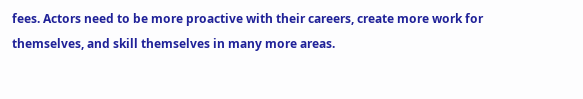fees. Actors need to be more proactive with their careers, create more work for themselves, and skill themselves in many more areas.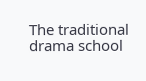The traditional drama school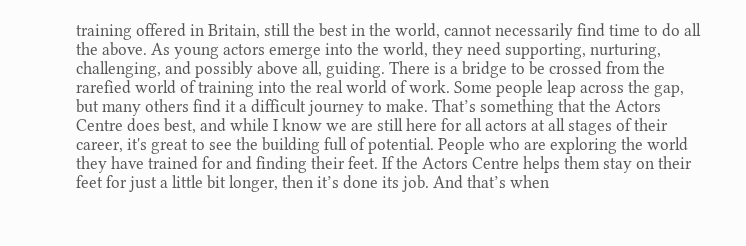training offered in Britain, still the best in the world, cannot necessarily find time to do all the above. As young actors emerge into the world, they need supporting, nurturing, challenging, and possibly above all, guiding. There is a bridge to be crossed from the rarefied world of training into the real world of work. Some people leap across the gap, but many others find it a difficult journey to make. That’s something that the Actors Centre does best, and while I know we are still here for all actors at all stages of their career, it's great to see the building full of potential. People who are exploring the world they have trained for and finding their feet. If the Actors Centre helps them stay on their feet for just a little bit longer, then it’s done its job. And that’s when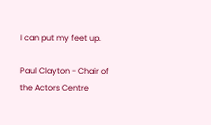I can put my feet up.

Paul Clayton - Chair of the Actors Centre